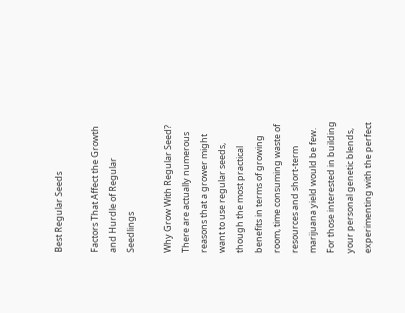Best Regular Seeds

Factors That Affect the Growth and Hurdle of Regular Seedlings

Why Grow With Regular Seed? There are actually numerous reasons that a grower might want to use regular seeds, though the most practical benefits in terms of growing room, time consuming waste of resources and short-term marijuana yield would be few. For those interested in building your personal genetic blends, experimenting with the perfect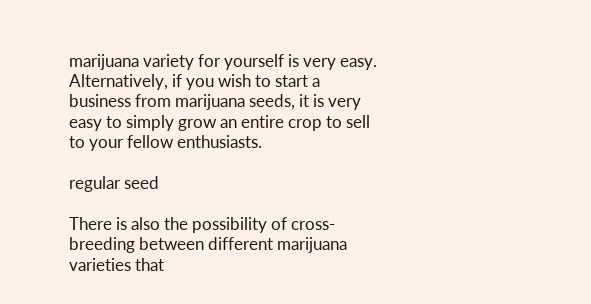marijuana variety for yourself is very easy. Alternatively, if you wish to start a business from marijuana seeds, it is very easy to simply grow an entire crop to sell to your fellow enthusiasts.

regular seed

There is also the possibility of cross-breeding between different marijuana varieties that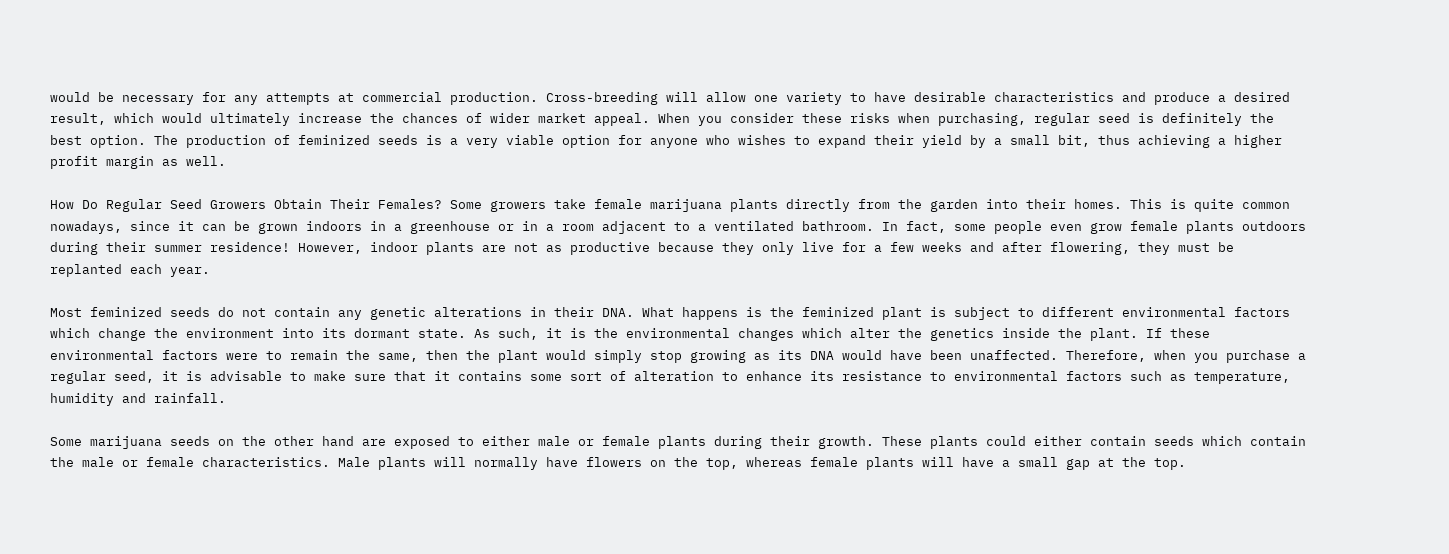would be necessary for any attempts at commercial production. Cross-breeding will allow one variety to have desirable characteristics and produce a desired result, which would ultimately increase the chances of wider market appeal. When you consider these risks when purchasing, regular seed is definitely the best option. The production of feminized seeds is a very viable option for anyone who wishes to expand their yield by a small bit, thus achieving a higher profit margin as well.

How Do Regular Seed Growers Obtain Their Females? Some growers take female marijuana plants directly from the garden into their homes. This is quite common nowadays, since it can be grown indoors in a greenhouse or in a room adjacent to a ventilated bathroom. In fact, some people even grow female plants outdoors during their summer residence! However, indoor plants are not as productive because they only live for a few weeks and after flowering, they must be replanted each year.

Most feminized seeds do not contain any genetic alterations in their DNA. What happens is the feminized plant is subject to different environmental factors which change the environment into its dormant state. As such, it is the environmental changes which alter the genetics inside the plant. If these environmental factors were to remain the same, then the plant would simply stop growing as its DNA would have been unaffected. Therefore, when you purchase a regular seed, it is advisable to make sure that it contains some sort of alteration to enhance its resistance to environmental factors such as temperature, humidity and rainfall.

Some marijuana seeds on the other hand are exposed to either male or female plants during their growth. These plants could either contain seeds which contain the male or female characteristics. Male plants will normally have flowers on the top, whereas female plants will have a small gap at the top.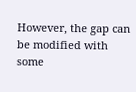However, the gap can be modified with some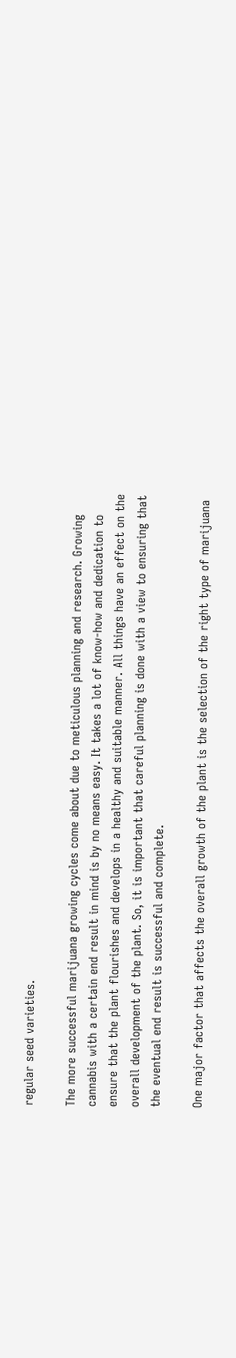regular seed varieties.

The more successful marijuana growing cycles come about due to meticulous planning and research. Growing cannabis with a certain end result in mind is by no means easy. It takes a lot of know-how and dedication to ensure that the plant flourishes and develops in a healthy and suitable manner. All things have an effect on the overall development of the plant. So, it is important that careful planning is done with a view to ensuring that the eventual end result is successful and complete.

One major factor that affects the overall growth of the plant is the selection of the right type of marijuana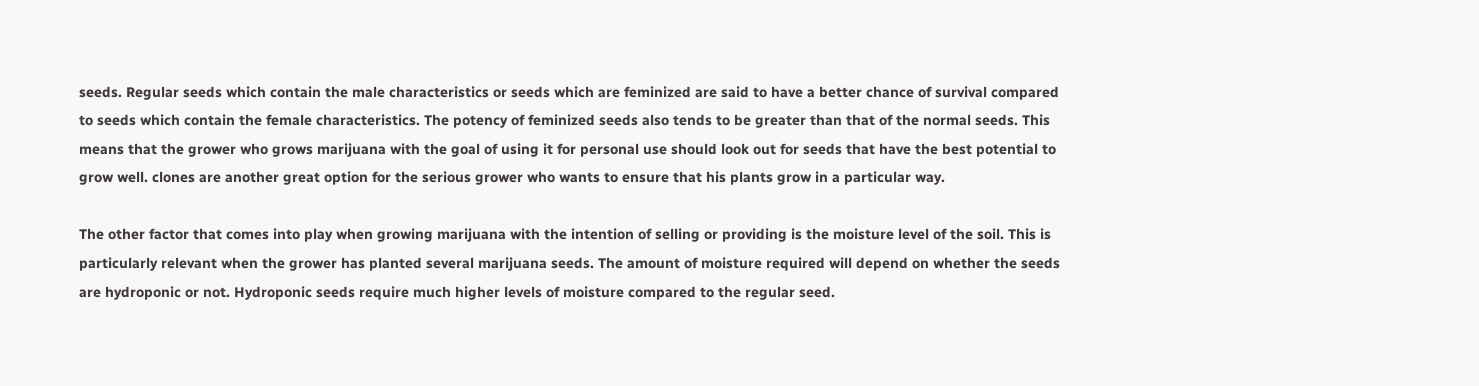seeds. Regular seeds which contain the male characteristics or seeds which are feminized are said to have a better chance of survival compared to seeds which contain the female characteristics. The potency of feminized seeds also tends to be greater than that of the normal seeds. This means that the grower who grows marijuana with the goal of using it for personal use should look out for seeds that have the best potential to grow well. clones are another great option for the serious grower who wants to ensure that his plants grow in a particular way.

The other factor that comes into play when growing marijuana with the intention of selling or providing is the moisture level of the soil. This is particularly relevant when the grower has planted several marijuana seeds. The amount of moisture required will depend on whether the seeds are hydroponic or not. Hydroponic seeds require much higher levels of moisture compared to the regular seed.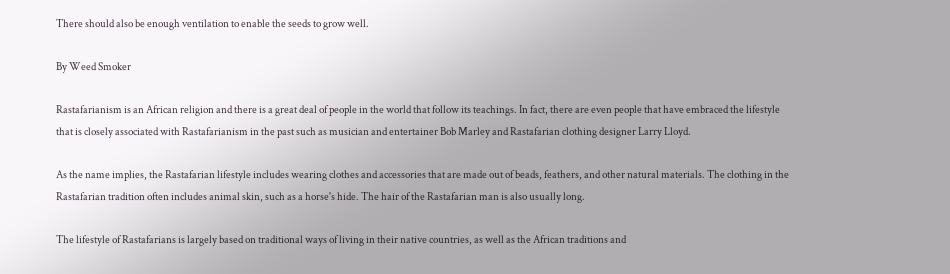There should also be enough ventilation to enable the seeds to grow well.

By Weed Smoker

Rastafarianism is an African religion and there is a great deal of people in the world that follow its teachings. In fact, there are even people that have embraced the lifestyle that is closely associated with Rastafarianism in the past such as musician and entertainer Bob Marley and Rastafarian clothing designer Larry Lloyd.

As the name implies, the Rastafarian lifestyle includes wearing clothes and accessories that are made out of beads, feathers, and other natural materials. The clothing in the Rastafarian tradition often includes animal skin, such as a horse's hide. The hair of the Rastafarian man is also usually long.

The lifestyle of Rastafarians is largely based on traditional ways of living in their native countries, as well as the African traditions and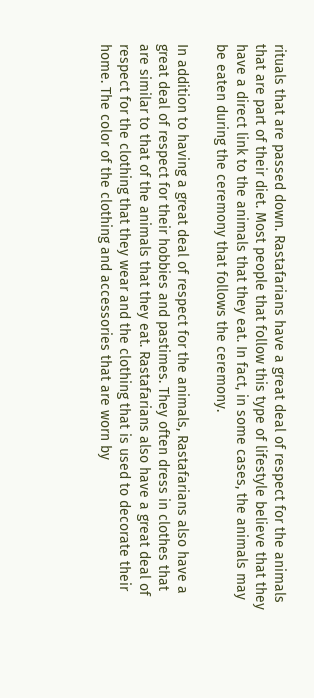rituals that are passed down. Rastafarians have a great deal of respect for the animals that are part of their diet. Most people that follow this type of lifestyle believe that they have a direct link to the animals that they eat. In fact, in some cases, the animals may be eaten during the ceremony that follows the ceremony.

In addition to having a great deal of respect for the animals, Rastafarians also have a great deal of respect for their hobbies and pastimes. They often dress in clothes that are similar to that of the animals that they eat. Rastafarians also have a great deal of respect for the clothing that they wear and the clothing that is used to decorate their home. The color of the clothing and accessories that are worn by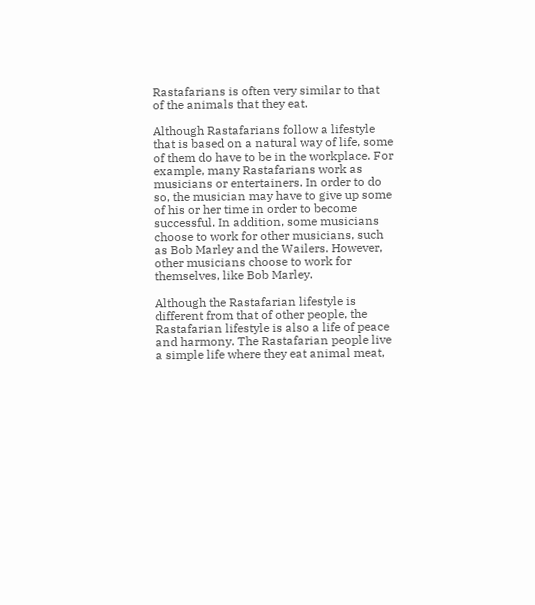Rastafarians is often very similar to that of the animals that they eat.

Although Rastafarians follow a lifestyle that is based on a natural way of life, some of them do have to be in the workplace. For example, many Rastafarians work as musicians or entertainers. In order to do so, the musician may have to give up some of his or her time in order to become successful. In addition, some musicians choose to work for other musicians, such as Bob Marley and the Wailers. However, other musicians choose to work for themselves, like Bob Marley.

Although the Rastafarian lifestyle is different from that of other people, the Rastafarian lifestyle is also a life of peace and harmony. The Rastafarian people live a simple life where they eat animal meat,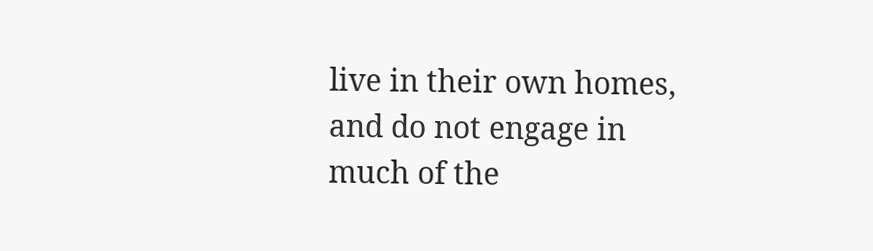live in their own homes, and do not engage in much of the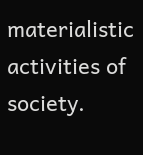materialistic activities of society.